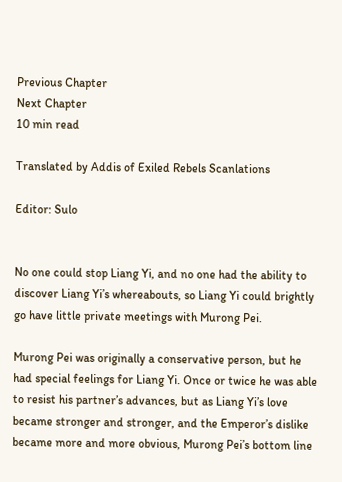Previous Chapter
Next Chapter
10 min read

Translated by Addis of Exiled Rebels Scanlations

Editor: Sulo


No one could stop Liang Yi, and no one had the ability to discover Liang Yi’s whereabouts, so Liang Yi could brightly go have little private meetings with Murong Pei.

Murong Pei was originally a conservative person, but he had special feelings for Liang Yi. Once or twice he was able to resist his partner’s advances, but as Liang Yi’s love became stronger and stronger, and the Emperor’s dislike became more and more obvious, Murong Pei’s bottom line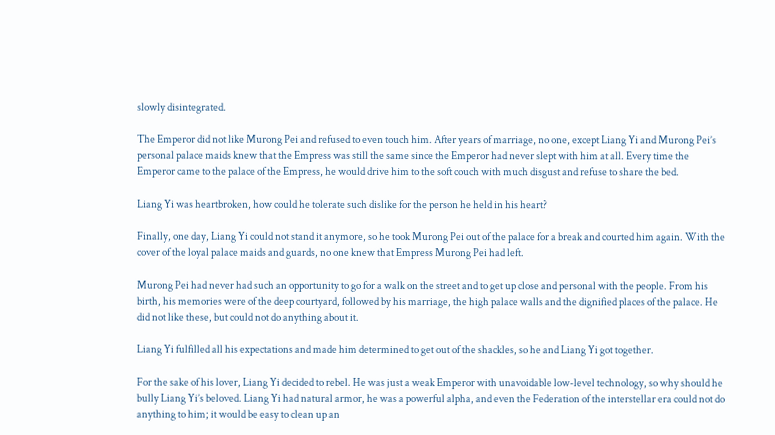slowly disintegrated.

The Emperor did not like Murong Pei and refused to even touch him. After years of marriage, no one, except Liang Yi and Murong Pei’s personal palace maids knew that the Empress was still the same since the Emperor had never slept with him at all. Every time the Emperor came to the palace of the Empress, he would drive him to the soft couch with much disgust and refuse to share the bed.

Liang Yi was heartbroken, how could he tolerate such dislike for the person he held in his heart?

Finally, one day, Liang Yi could not stand it anymore, so he took Murong Pei out of the palace for a break and courted him again. With the cover of the loyal palace maids and guards, no one knew that Empress Murong Pei had left.

Murong Pei had never had such an opportunity to go for a walk on the street and to get up close and personal with the people. From his birth, his memories were of the deep courtyard, followed by his marriage, the high palace walls and the dignified places of the palace. He did not like these, but could not do anything about it.

Liang Yi fulfilled all his expectations and made him determined to get out of the shackles, so he and Liang Yi got together.

For the sake of his lover, Liang Yi decided to rebel. He was just a weak Emperor with unavoidable low-level technology, so why should he bully Liang Yi’s beloved. Liang Yi had natural armor, he was a powerful alpha, and even the Federation of the interstellar era could not do anything to him; it would be easy to clean up an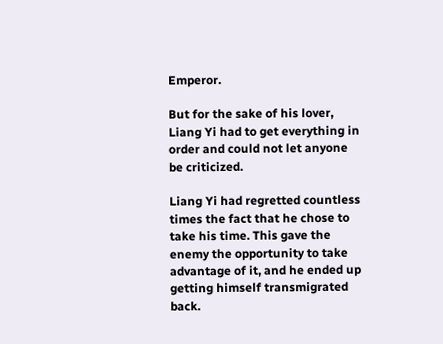Emperor.

But for the sake of his lover, Liang Yi had to get everything in order and could not let anyone be criticized.

Liang Yi had regretted countless times the fact that he chose to take his time. This gave the enemy the opportunity to take advantage of it, and he ended up getting himself transmigrated back.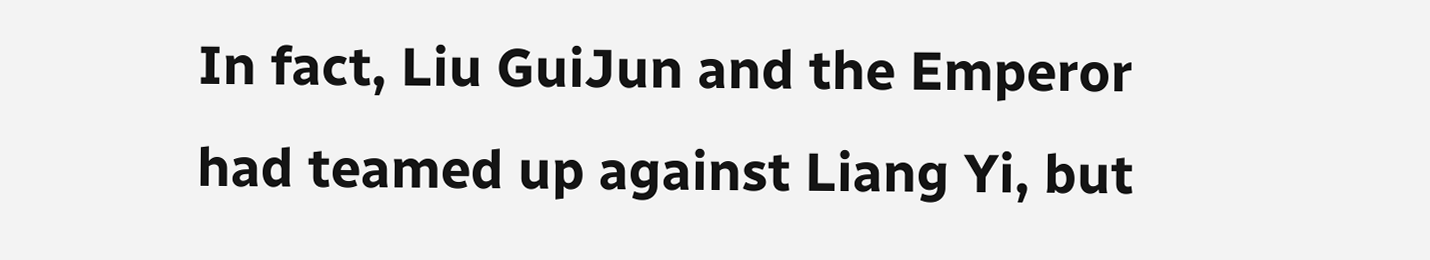In fact, Liu GuiJun and the Emperor had teamed up against Liang Yi, but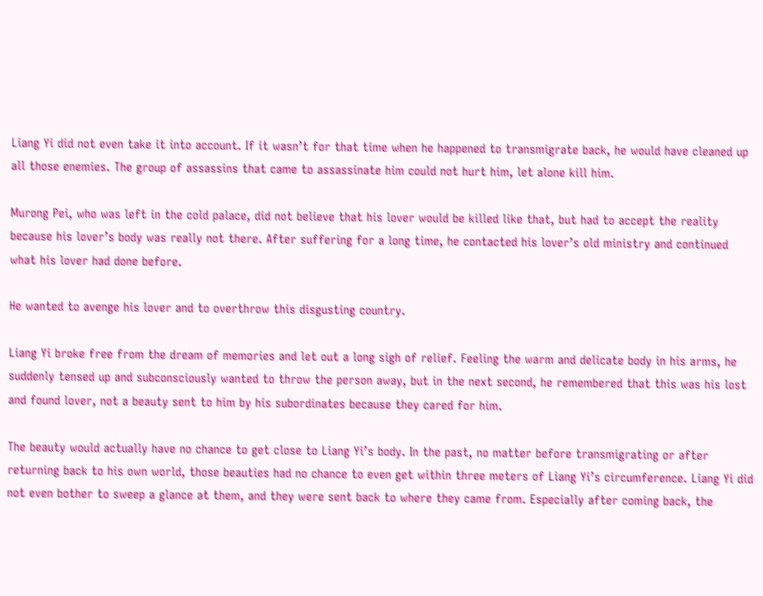Liang Yi did not even take it into account. If it wasn’t for that time when he happened to transmigrate back, he would have cleaned up all those enemies. The group of assassins that came to assassinate him could not hurt him, let alone kill him.

Murong Pei, who was left in the cold palace, did not believe that his lover would be killed like that, but had to accept the reality because his lover’s body was really not there. After suffering for a long time, he contacted his lover’s old ministry and continued what his lover had done before.

He wanted to avenge his lover and to overthrow this disgusting country.

Liang Yi broke free from the dream of memories and let out a long sigh of relief. Feeling the warm and delicate body in his arms, he suddenly tensed up and subconsciously wanted to throw the person away, but in the next second, he remembered that this was his lost and found lover, not a beauty sent to him by his subordinates because they cared for him.

The beauty would actually have no chance to get close to Liang Yi’s body. In the past, no matter before transmigrating or after returning back to his own world, those beauties had no chance to even get within three meters of Liang Yi’s circumference. Liang Yi did not even bother to sweep a glance at them, and they were sent back to where they came from. Especially after coming back, the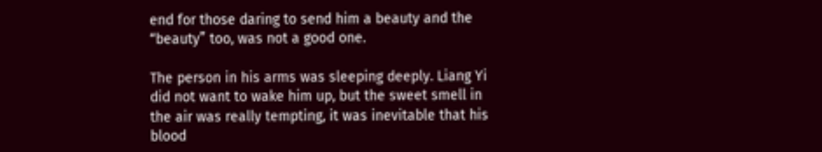end for those daring to send him a beauty and the “beauty” too, was not a good one.

The person in his arms was sleeping deeply. Liang Yi did not want to wake him up, but the sweet smell in the air was really tempting, it was inevitable that his blood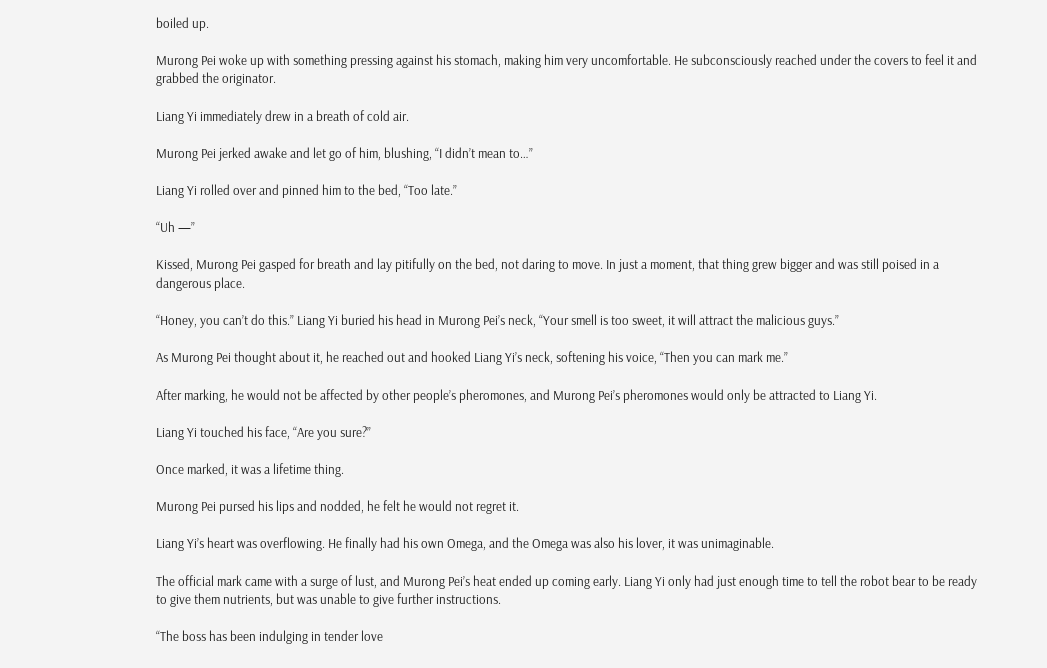boiled up.

Murong Pei woke up with something pressing against his stomach, making him very uncomfortable. He subconsciously reached under the covers to feel it and grabbed the originator.

Liang Yi immediately drew in a breath of cold air.

Murong Pei jerked awake and let go of him, blushing, “I didn’t mean to…”

Liang Yi rolled over and pinned him to the bed, “Too late.”

“Uh —”

Kissed, Murong Pei gasped for breath and lay pitifully on the bed, not daring to move. In just a moment, that thing grew bigger and was still poised in a dangerous place.

“Honey, you can’t do this.” Liang Yi buried his head in Murong Pei’s neck, “Your smell is too sweet, it will attract the malicious guys.”

As Murong Pei thought about it, he reached out and hooked Liang Yi’s neck, softening his voice, “Then you can mark me.”

After marking, he would not be affected by other people’s pheromones, and Murong Pei’s pheromones would only be attracted to Liang Yi.

Liang Yi touched his face, “Are you sure?”

Once marked, it was a lifetime thing.

Murong Pei pursed his lips and nodded, he felt he would not regret it.

Liang Yi’s heart was overflowing. He finally had his own Omega, and the Omega was also his lover, it was unimaginable.

The official mark came with a surge of lust, and Murong Pei’s heat ended up coming early. Liang Yi only had just enough time to tell the robot bear to be ready to give them nutrients, but was unable to give further instructions.

“The boss has been indulging in tender love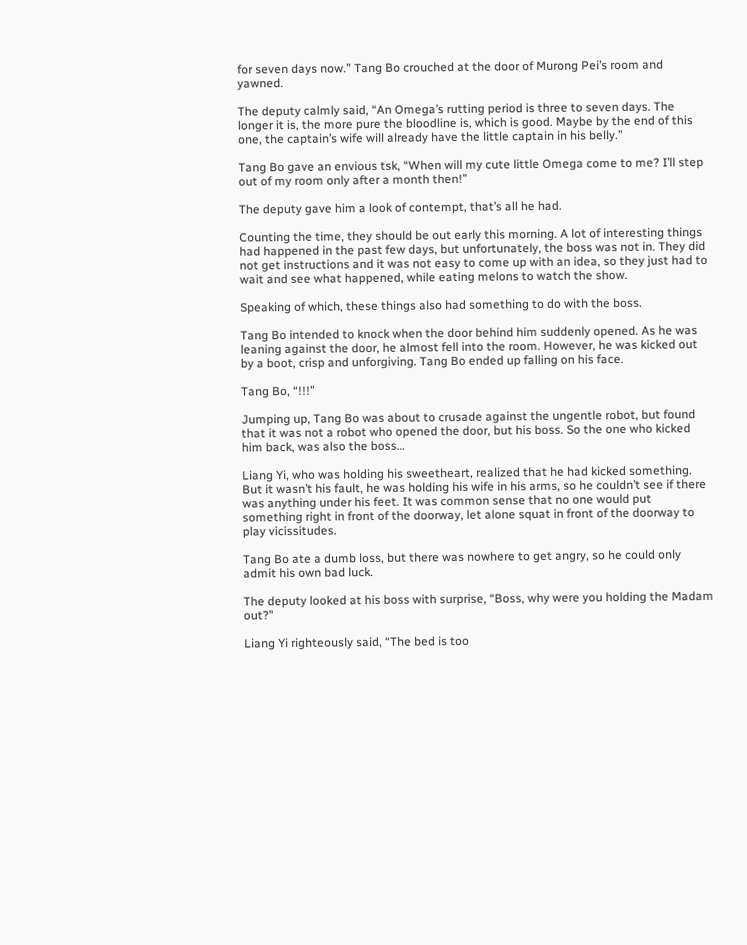for seven days now.” Tang Bo crouched at the door of Murong Pei’s room and yawned.

The deputy calmly said, “An Omega’s rutting period is three to seven days. The longer it is, the more pure the bloodline is, which is good. Maybe by the end of this one, the captain’s wife will already have the little captain in his belly.”

Tang Bo gave an envious tsk, “When will my cute little Omega come to me? I’ll step out of my room only after a month then!”

The deputy gave him a look of contempt, that’s all he had.

Counting the time, they should be out early this morning. A lot of interesting things had happened in the past few days, but unfortunately, the boss was not in. They did not get instructions and it was not easy to come up with an idea, so they just had to wait and see what happened, while eating melons to watch the show.

Speaking of which, these things also had something to do with the boss.

Tang Bo intended to knock when the door behind him suddenly opened. As he was leaning against the door, he almost fell into the room. However, he was kicked out by a boot, crisp and unforgiving. Tang Bo ended up falling on his face.

Tang Bo, “!!!”

Jumping up, Tang Bo was about to crusade against the ungentle robot, but found that it was not a robot who opened the door, but his boss. So the one who kicked him back, was also the boss…

Liang Yi, who was holding his sweetheart, realized that he had kicked something. But it wasn’t his fault, he was holding his wife in his arms, so he couldn’t see if there was anything under his feet. It was common sense that no one would put something right in front of the doorway, let alone squat in front of the doorway to play vicissitudes.

Tang Bo ate a dumb loss, but there was nowhere to get angry, so he could only admit his own bad luck.

The deputy looked at his boss with surprise, “Boss, why were you holding the Madam out?”

Liang Yi righteously said, “The bed is too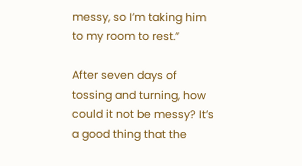messy, so I’m taking him to my room to rest.”

After seven days of tossing and turning, how could it not be messy? It’s a good thing that the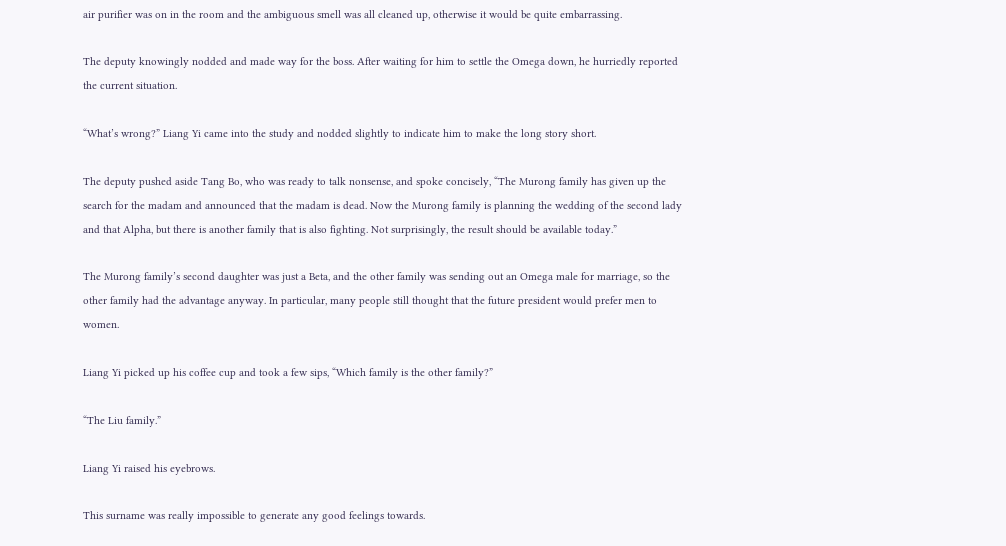air purifier was on in the room and the ambiguous smell was all cleaned up, otherwise it would be quite embarrassing.

The deputy knowingly nodded and made way for the boss. After waiting for him to settle the Omega down, he hurriedly reported the current situation.

“What’s wrong?” Liang Yi came into the study and nodded slightly to indicate him to make the long story short.

The deputy pushed aside Tang Bo, who was ready to talk nonsense, and spoke concisely, “The Murong family has given up the search for the madam and announced that the madam is dead. Now the Murong family is planning the wedding of the second lady and that Alpha, but there is another family that is also fighting. Not surprisingly, the result should be available today.”

The Murong family’s second daughter was just a Beta, and the other family was sending out an Omega male for marriage, so the other family had the advantage anyway. In particular, many people still thought that the future president would prefer men to women.

Liang Yi picked up his coffee cup and took a few sips, “Which family is the other family?”

“The Liu family.”

Liang Yi raised his eyebrows.

This surname was really impossible to generate any good feelings towards.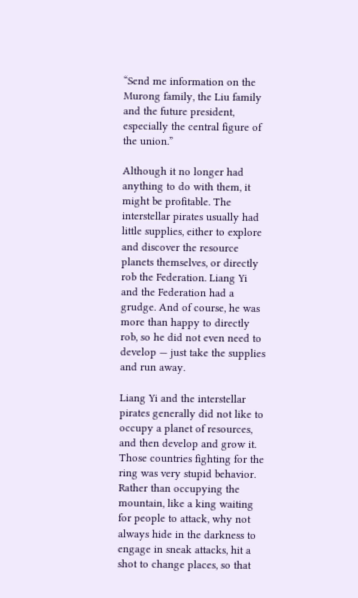“Send me information on the Murong family, the Liu family and the future president, especially the central figure of the union.”

Although it no longer had anything to do with them, it might be profitable. The interstellar pirates usually had little supplies, either to explore and discover the resource planets themselves, or directly rob the Federation. Liang Yi and the Federation had a grudge. And of course, he was more than happy to directly rob, so he did not even need to develop — just take the supplies and run away.

Liang Yi and the interstellar pirates generally did not like to occupy a planet of resources, and then develop and grow it. Those countries fighting for the ring was very stupid behavior. Rather than occupying the mountain, like a king waiting for people to attack, why not always hide in the darkness to engage in sneak attacks, hit a shot to change places, so that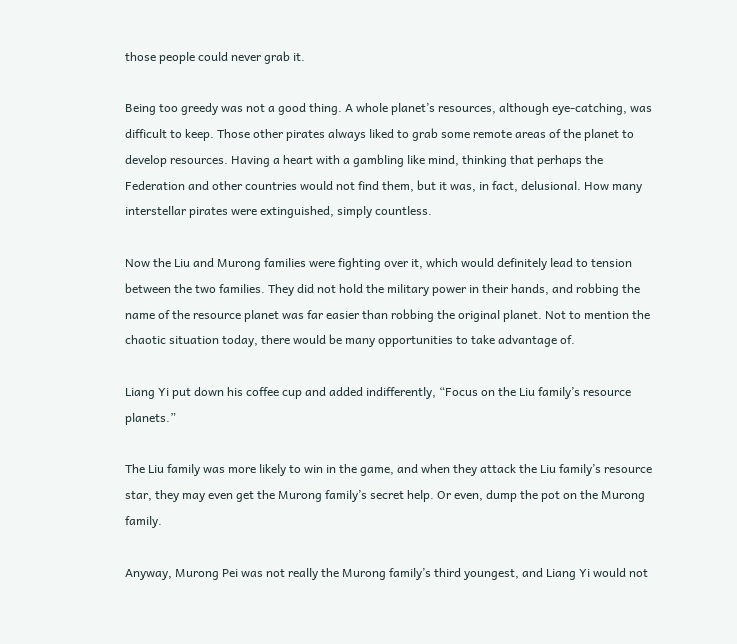those people could never grab it.

Being too greedy was not a good thing. A whole planet’s resources, although eye-catching, was difficult to keep. Those other pirates always liked to grab some remote areas of the planet to develop resources. Having a heart with a gambling like mind, thinking that perhaps the Federation and other countries would not find them, but it was, in fact, delusional. How many interstellar pirates were extinguished, simply countless.

Now the Liu and Murong families were fighting over it, which would definitely lead to tension between the two families. They did not hold the military power in their hands, and robbing the name of the resource planet was far easier than robbing the original planet. Not to mention the chaotic situation today, there would be many opportunities to take advantage of.

Liang Yi put down his coffee cup and added indifferently, “Focus on the Liu family’s resource planets.”

The Liu family was more likely to win in the game, and when they attack the Liu family’s resource star, they may even get the Murong family’s secret help. Or even, dump the pot on the Murong family.

Anyway, Murong Pei was not really the Murong family’s third youngest, and Liang Yi would not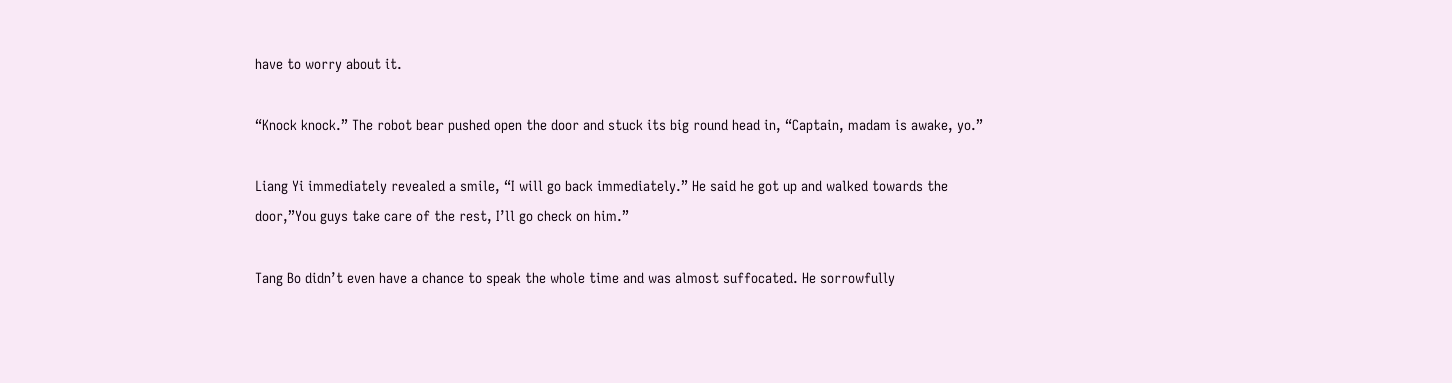have to worry about it.

“Knock knock.” The robot bear pushed open the door and stuck its big round head in, “Captain, madam is awake, yo.”

Liang Yi immediately revealed a smile, “I will go back immediately.” He said he got up and walked towards the door,”You guys take care of the rest, I’ll go check on him.”

Tang Bo didn’t even have a chance to speak the whole time and was almost suffocated. He sorrowfully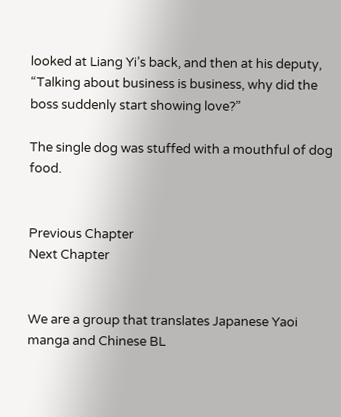looked at Liang Yi’s back, and then at his deputy, “Talking about business is business, why did the boss suddenly start showing love?”

The single dog was stuffed with a mouthful of dog food.


Previous Chapter
Next Chapter


We are a group that translates Japanese Yaoi manga and Chinese BL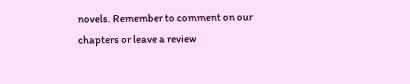novels. Remember to comment on our chapters or leave a review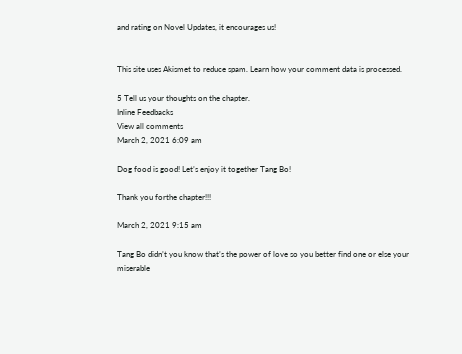and rating on Novel Updates, it encourages us!


This site uses Akismet to reduce spam. Learn how your comment data is processed.

5 Tell us your thoughts on the chapter.
Inline Feedbacks
View all comments
March 2, 2021 6:09 am

Dog food is good! Let’s enjoy it together Tang Bo!

Thank you forthe chapter!!!

March 2, 2021 9:15 am

Tang Bo didn’t you know that’s the power of love so you better find one or else your miserable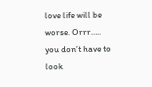love life will be worse. Orrr….. you don’t have to look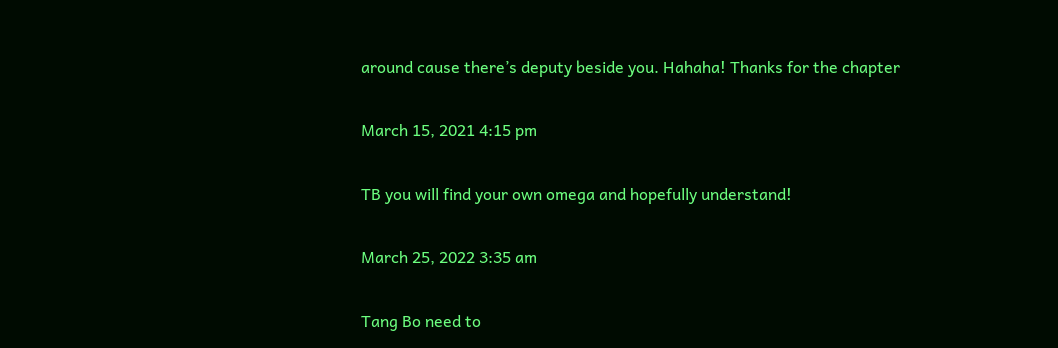around cause there’s deputy beside you. Hahaha! Thanks for the chapter

March 15, 2021 4:15 pm

TB you will find your own omega and hopefully understand!

March 25, 2022 3:35 am

Tang Bo need to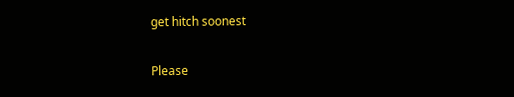get hitch soonest

Please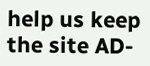help us keep the site AD-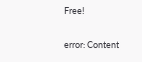Free!

error: Content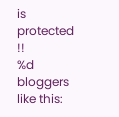is protected !!
%d bloggers like this: